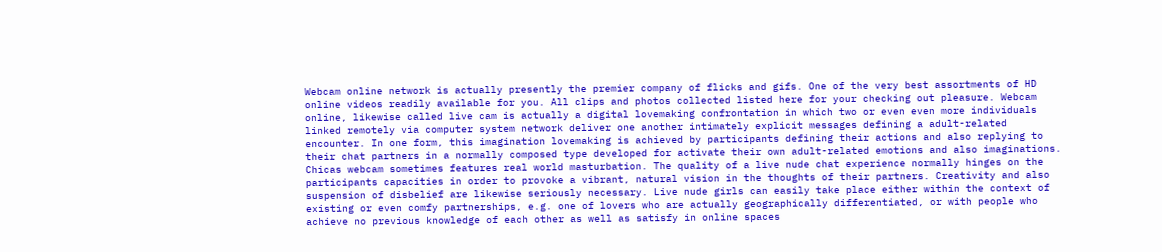Webcam online network is actually presently the premier company of flicks and gifs. One of the very best assortments of HD online videos readily available for you. All clips and photos collected listed here for your checking out pleasure. Webcam online, likewise called live cam is actually a digital lovemaking confrontation in which two or even even more individuals linked remotely via computer system network deliver one another intimately explicit messages defining a adult-related encounter. In one form, this imagination lovemaking is achieved by participants defining their actions and also replying to their chat partners in a normally composed type developed for activate their own adult-related emotions and also imaginations. Chicas webcam sometimes features real world masturbation. The quality of a live nude chat experience normally hinges on the participants capacities in order to provoke a vibrant, natural vision in the thoughts of their partners. Creativity and also suspension of disbelief are likewise seriously necessary. Live nude girls can easily take place either within the context of existing or even comfy partnerships, e.g. one of lovers who are actually geographically differentiated, or with people who achieve no previous knowledge of each other as well as satisfy in online spaces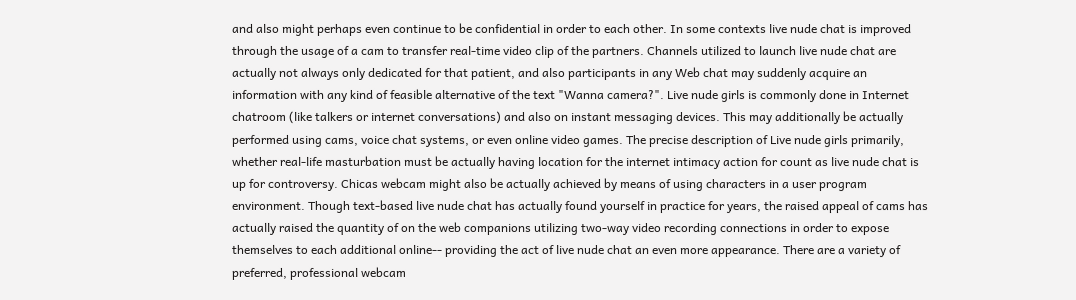and also might perhaps even continue to be confidential in order to each other. In some contexts live nude chat is improved through the usage of a cam to transfer real-time video clip of the partners. Channels utilized to launch live nude chat are actually not always only dedicated for that patient, and also participants in any Web chat may suddenly acquire an information with any kind of feasible alternative of the text "Wanna camera?". Live nude girls is commonly done in Internet chatroom (like talkers or internet conversations) and also on instant messaging devices. This may additionally be actually performed using cams, voice chat systems, or even online video games. The precise description of Live nude girls primarily, whether real-life masturbation must be actually having location for the internet intimacy action for count as live nude chat is up for controversy. Chicas webcam might also be actually achieved by means of using characters in a user program environment. Though text-based live nude chat has actually found yourself in practice for years, the raised appeal of cams has actually raised the quantity of on the web companions utilizing two-way video recording connections in order to expose themselves to each additional online-- providing the act of live nude chat an even more appearance. There are a variety of preferred, professional webcam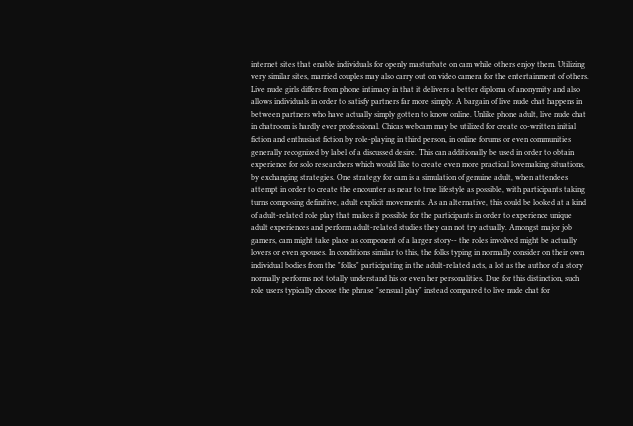internet sites that enable individuals for openly masturbate on cam while others enjoy them. Utilizing very similar sites, married couples may also carry out on video camera for the entertainment of others. Live nude girls differs from phone intimacy in that it delivers a better diploma of anonymity and also allows individuals in order to satisfy partners far more simply. A bargain of live nude chat happens in between partners who have actually simply gotten to know online. Unlike phone adult, live nude chat in chatroom is hardly ever professional. Chicas webcam may be utilized for create co-written initial fiction and enthusiast fiction by role-playing in third person, in online forums or even communities generally recognized by label of a discussed desire. This can additionally be used in order to obtain experience for solo researchers which would like to create even more practical lovemaking situations, by exchanging strategies. One strategy for cam is a simulation of genuine adult, when attendees attempt in order to create the encounter as near to true lifestyle as possible, with participants taking turns composing definitive, adult explicit movements. As an alternative, this could be looked at a kind of adult-related role play that makes it possible for the participants in order to experience unique adult experiences and perform adult-related studies they can not try actually. Amongst major job gamers, cam might take place as component of a larger story-- the roles involved might be actually lovers or even spouses. In conditions similar to this, the folks typing in normally consider on their own individual bodies from the "folks" participating in the adult-related acts, a lot as the author of a story normally performs not totally understand his or even her personalities. Due for this distinction, such role users typically choose the phrase "sensual play" instead compared to live nude chat for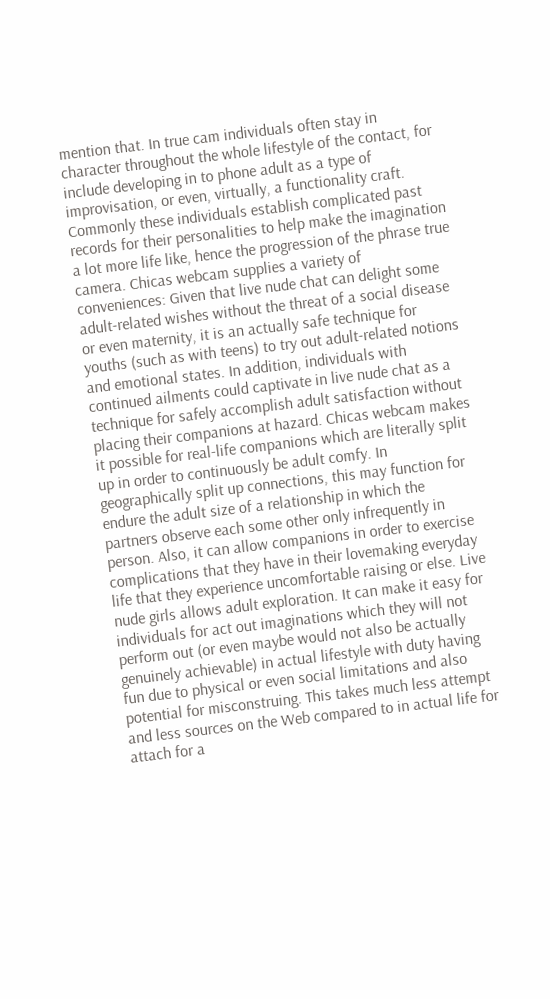mention that. In true cam individuals often stay in character throughout the whole lifestyle of the contact, for include developing in to phone adult as a type of improvisation, or even, virtually, a functionality craft. Commonly these individuals establish complicated past records for their personalities to help make the imagination a lot more life like, hence the progression of the phrase true camera. Chicas webcam supplies a variety of conveniences: Given that live nude chat can delight some adult-related wishes without the threat of a social disease or even maternity, it is an actually safe technique for youths (such as with teens) to try out adult-related notions and emotional states. In addition, individuals with continued ailments could captivate in live nude chat as a technique for safely accomplish adult satisfaction without placing their companions at hazard. Chicas webcam makes it possible for real-life companions which are literally split up in order to continuously be adult comfy. In geographically split up connections, this may function for endure the adult size of a relationship in which the partners observe each some other only infrequently in person. Also, it can allow companions in order to exercise complications that they have in their lovemaking everyday life that they experience uncomfortable raising or else. Live nude girls allows adult exploration. It can make it easy for individuals for act out imaginations which they will not perform out (or even maybe would not also be actually genuinely achievable) in actual lifestyle with duty having fun due to physical or even social limitations and also potential for misconstruing. This takes much less attempt and less sources on the Web compared to in actual life for attach for a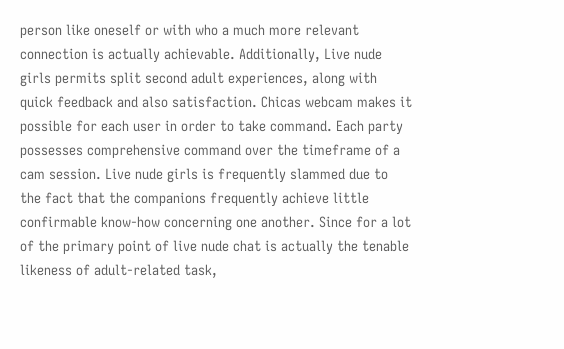person like oneself or with who a much more relevant connection is actually achievable. Additionally, Live nude girls permits split second adult experiences, along with quick feedback and also satisfaction. Chicas webcam makes it possible for each user in order to take command. Each party possesses comprehensive command over the timeframe of a cam session. Live nude girls is frequently slammed due to the fact that the companions frequently achieve little confirmable know-how concerning one another. Since for a lot of the primary point of live nude chat is actually the tenable likeness of adult-related task,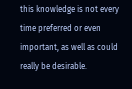this knowledge is not every time preferred or even important, as well as could really be desirable.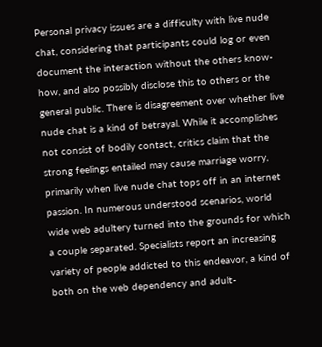Personal privacy issues are a difficulty with live nude chat, considering that participants could log or even document the interaction without the others know-how, and also possibly disclose this to others or the general public. There is disagreement over whether live nude chat is a kind of betrayal. While it accomplishes not consist of bodily contact, critics claim that the strong feelings entailed may cause marriage worry, primarily when live nude chat tops off in an internet passion. In numerous understood scenarios, world wide web adultery turned into the grounds for which a couple separated. Specialists report an increasing variety of people addicted to this endeavor, a kind of both on the web dependency and adult-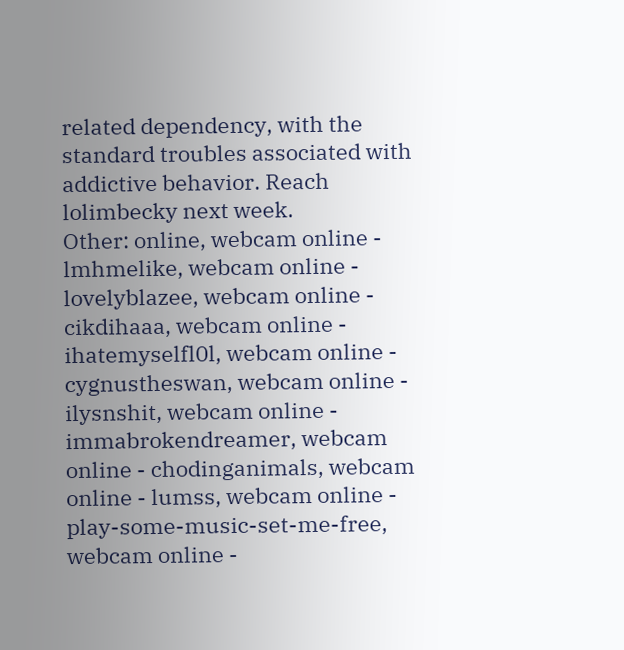related dependency, with the standard troubles associated with addictive behavior. Reach lolimbecky next week.
Other: online, webcam online - lmhmelike, webcam online - lovelyblazee, webcam online - cikdihaaa, webcam online - ihatemyselfl0l, webcam online - cygnustheswan, webcam online - ilysnshit, webcam online - immabrokendreamer, webcam online - chodinganimals, webcam online - lumss, webcam online - play-some-music-set-me-free, webcam online -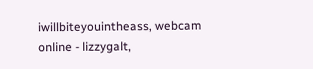iwillbiteyouintheass, webcam online - lizzygalt,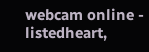webcam online - listedheart,